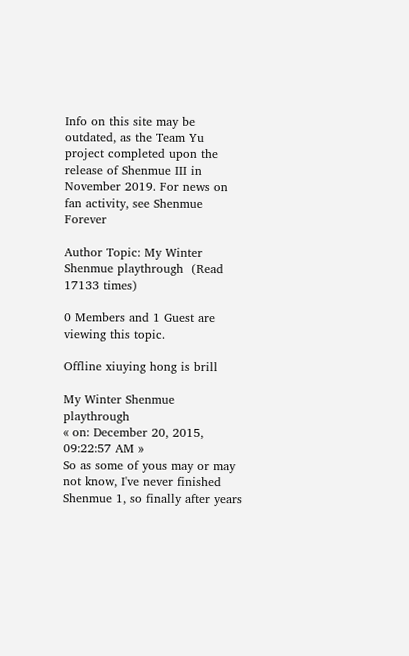Info on this site may be outdated, as the Team Yu project completed upon the release of Shenmue III in November 2019. For news on fan activity, see Shenmue Forever

Author Topic: My Winter Shenmue playthrough  (Read 17133 times)

0 Members and 1 Guest are viewing this topic.

Offline xiuying hong is brill

My Winter Shenmue playthrough
« on: December 20, 2015, 09:22:57 AM »
So as some of yous may or may not know, I've never finished Shenmue 1, so finally after years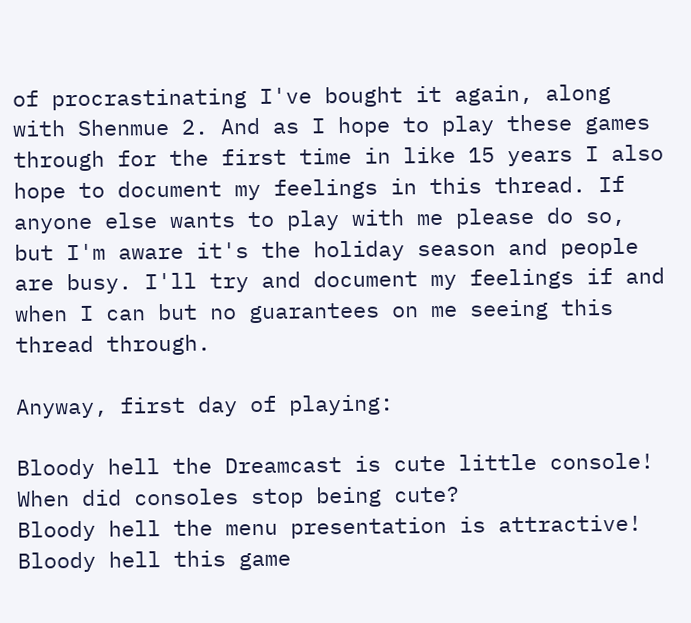of procrastinating I've bought it again, along with Shenmue 2. And as I hope to play these games through for the first time in like 15 years I also hope to document my feelings in this thread. If anyone else wants to play with me please do so, but I'm aware it's the holiday season and people are busy. I'll try and document my feelings if and when I can but no guarantees on me seeing this thread through.

Anyway, first day of playing:

Bloody hell the Dreamcast is cute little console! When did consoles stop being cute?
Bloody hell the menu presentation is attractive!
Bloody hell this game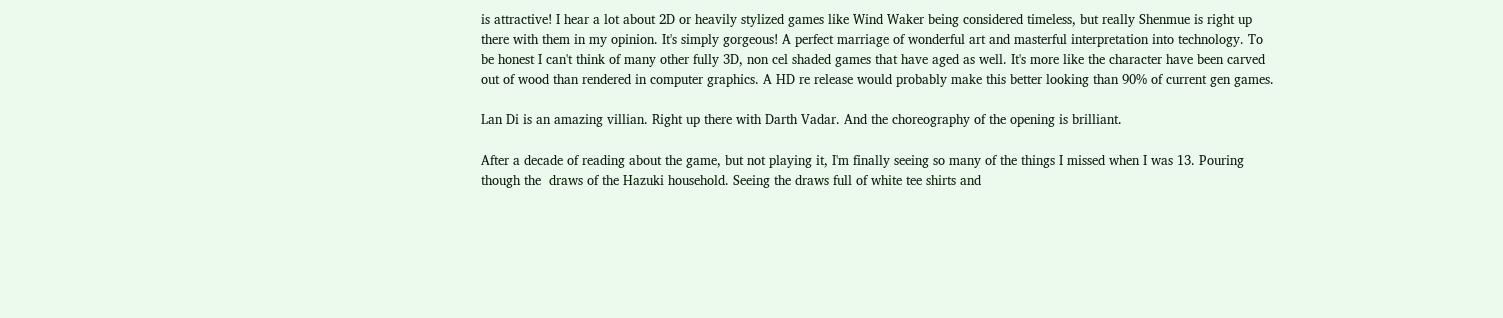is attractive! I hear a lot about 2D or heavily stylized games like Wind Waker being considered timeless, but really Shenmue is right up there with them in my opinion. It's simply gorgeous! A perfect marriage of wonderful art and masterful interpretation into technology. To be honest I can't think of many other fully 3D, non cel shaded games that have aged as well. It's more like the character have been carved out of wood than rendered in computer graphics. A HD re release would probably make this better looking than 90% of current gen games.

Lan Di is an amazing villian. Right up there with Darth Vadar. And the choreography of the opening is brilliant.

After a decade of reading about the game, but not playing it, I'm finally seeing so many of the things I missed when I was 13. Pouring though the  draws of the Hazuki household. Seeing the draws full of white tee shirts and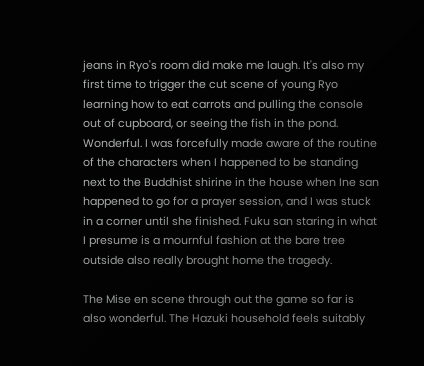jeans in Ryo's room did make me laugh. It's also my first time to trigger the cut scene of young Ryo learning how to eat carrots and pulling the console out of cupboard, or seeing the fish in the pond. Wonderful. I was forcefully made aware of the routine of the characters when I happened to be standing next to the Buddhist shirine in the house when Ine san happened to go for a prayer session, and I was stuck in a corner until she finished. Fuku san staring in what I presume is a mournful fashion at the bare tree outside also really brought home the tragedy.

The Mise en scene through out the game so far is also wonderful. The Hazuki household feels suitably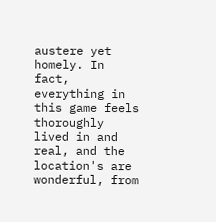austere yet homely. In fact, everything in this game feels thoroughly lived in and real, and the location's are wonderful, from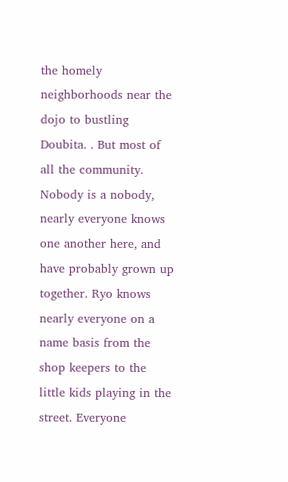the homely neighborhoods near the dojo to bustling Doubita. . But most of all the community. Nobody is a nobody, nearly everyone knows one another here, and have probably grown up together. Ryo knows nearly everyone on a name basis from the shop keepers to the little kids playing in the street. Everyone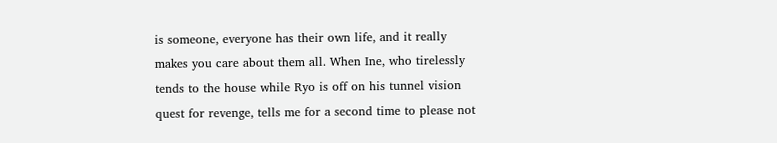is someone, everyone has their own life, and it really makes you care about them all. When Ine, who tirelessly tends to the house while Ryo is off on his tunnel vision quest for revenge, tells me for a second time to please not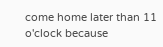come home later than 11 o'clock because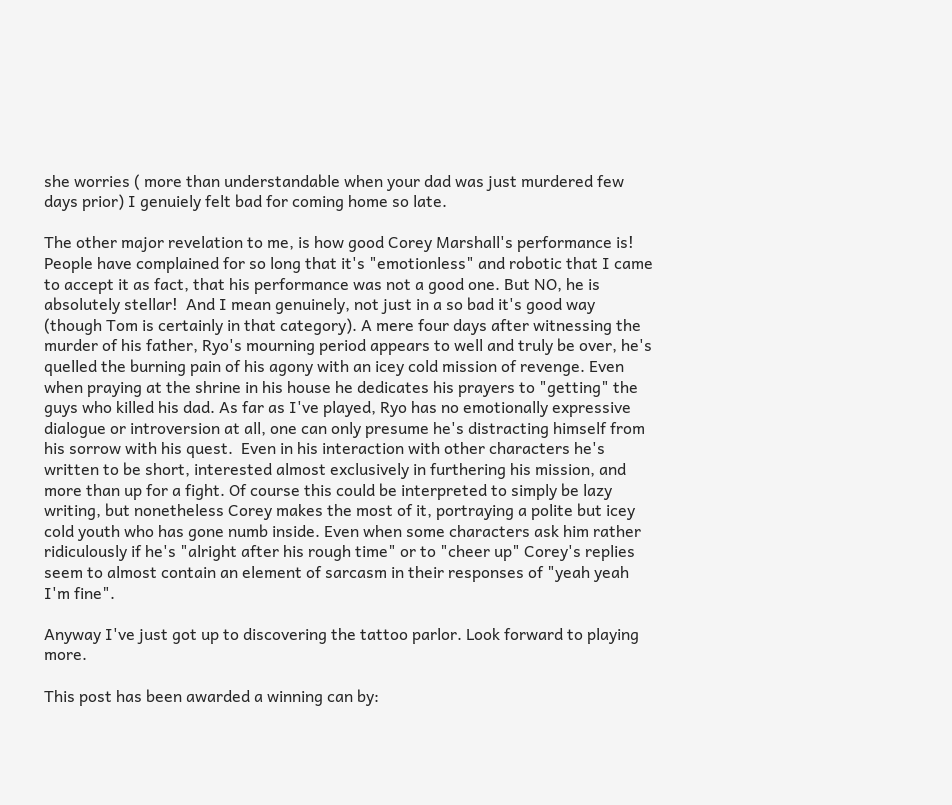she worries ( more than understandable when your dad was just murdered few days prior) I genuiely felt bad for coming home so late.

The other major revelation to me, is how good Corey Marshall's performance is! People have complained for so long that it's "emotionless" and robotic that I came to accept it as fact, that his performance was not a good one. But NO, he is absolutely stellar!  And I mean genuinely, not just in a so bad it's good way (though Tom is certainly in that category). A mere four days after witnessing the murder of his father, Ryo's mourning period appears to well and truly be over, he's quelled the burning pain of his agony with an icey cold mission of revenge. Even when praying at the shrine in his house he dedicates his prayers to "getting" the guys who killed his dad. As far as I've played, Ryo has no emotionally expressive dialogue or introversion at all, one can only presume he's distracting himself from his sorrow with his quest.  Even in his interaction with other characters he's written to be short, interested almost exclusively in furthering his mission, and more than up for a fight. Of course this could be interpreted to simply be lazy writing, but nonetheless Corey makes the most of it, portraying a polite but icey cold youth who has gone numb inside. Even when some characters ask him rather ridiculously if he's "alright after his rough time" or to "cheer up" Corey's replies seem to almost contain an element of sarcasm in their responses of "yeah yeah I'm fine".

Anyway I've just got up to discovering the tattoo parlor. Look forward to playing more.

This post has been awarded a winning can by: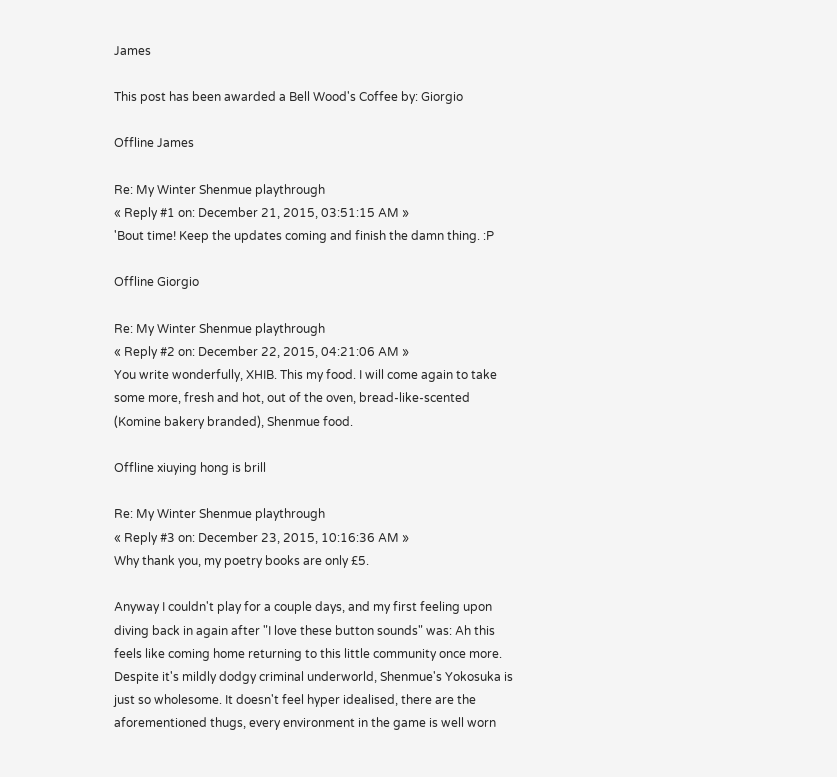James

This post has been awarded a Bell Wood's Coffee by: Giorgio

Offline James

Re: My Winter Shenmue playthrough
« Reply #1 on: December 21, 2015, 03:51:15 AM »
'Bout time! Keep the updates coming and finish the damn thing. :P

Offline Giorgio

Re: My Winter Shenmue playthrough
« Reply #2 on: December 22, 2015, 04:21:06 AM »
You write wonderfully, XHIB. This my food. I will come again to take some more, fresh and hot, out of the oven, bread-like-scented (Komine bakery branded), Shenmue food.

Offline xiuying hong is brill

Re: My Winter Shenmue playthrough
« Reply #3 on: December 23, 2015, 10:16:36 AM »
Why thank you, my poetry books are only £5.

Anyway I couldn't play for a couple days, and my first feeling upon diving back in again after "I love these button sounds" was: Ah this feels like coming home returning to this little community once more. Despite it's mildly dodgy criminal underworld, Shenmue's Yokosuka is just so wholesome. It doesn't feel hyper idealised, there are the aforementioned thugs, every environment in the game is well worn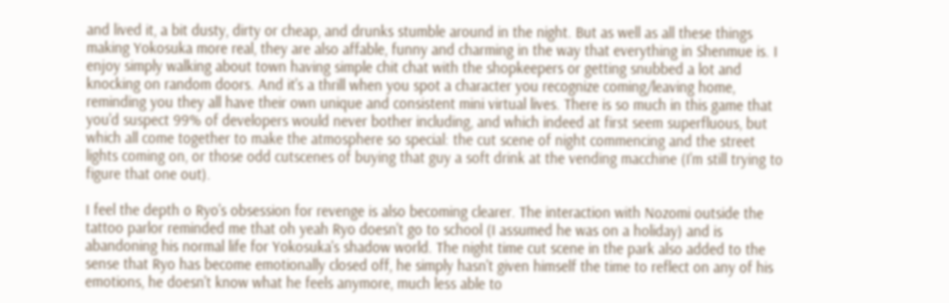and lived it, a bit dusty, dirty or cheap, and drunks stumble around in the night. But as well as all these things making Yokosuka more real, they are also affable, funny and charming in the way that everything in Shenmue is. I enjoy simply walking about town having simple chit chat with the shopkeepers or getting snubbed a lot and knocking on random doors. And it's a thrill when you spot a character you recognize coming/leaving home, reminding you they all have their own unique and consistent mini virtual lives. There is so much in this game that you'd suspect 99% of developers would never bother including, and which indeed at first seem superfluous, but which all come together to make the atmosphere so special: the cut scene of night commencing and the street lights coming on, or those odd cutscenes of buying that guy a soft drink at the vending macchine (I'm still trying to figure that one out).

I feel the depth o Ryo's obsession for revenge is also becoming clearer. The interaction with Nozomi outside the tattoo parlor reminded me that oh yeah Ryo doesn't go to school (I assumed he was on a holiday) and is abandoning his normal life for Yokosuka's shadow world. The night time cut scene in the park also added to the sense that Ryo has become emotionally closed off, he simply hasn't given himself the time to reflect on any of his emotions, he doesn't know what he feels anymore, much less able to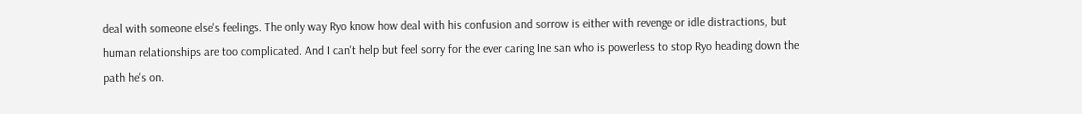deal with someone else's feelings. The only way Ryo know how deal with his confusion and sorrow is either with revenge or idle distractions, but human relationships are too complicated. And I can't help but feel sorry for the ever caring Ine san who is powerless to stop Ryo heading down the path he's on.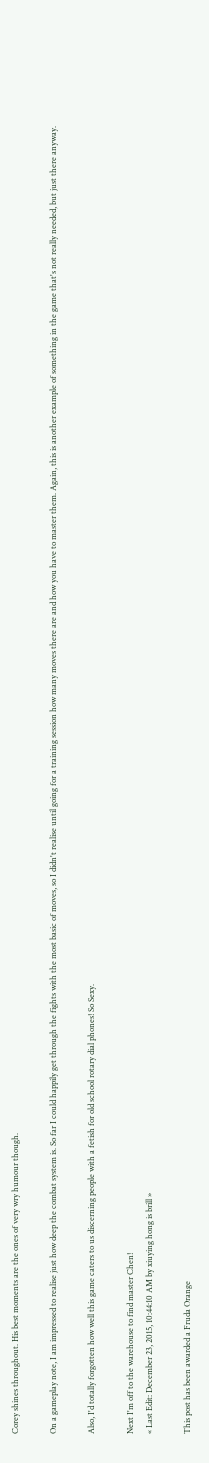Corey shines throughout. His best moments are the ones of very wry humour though.

On a gameplay note, I am impressed to realise just how deep the combat system is. So far I could happily get through the fights with the most basic of moves, so I didn't realise until going for a training session how many moves there are and how you have to master them. Again, this is another example of something in the game that's not really needed, but just there anyway.

Also, I'd totally forgotten how well this game caters to us discerning people with a fetish for old school rotary dial phones! So Sexy.

Next I'm off to the warehouse to find master Chen!
« Last Edit: December 23, 2015, 10:44:10 AM by xiuying hong is brill »

This post has been awarded a Fruda Orange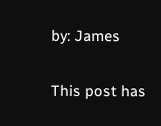by: James

This post has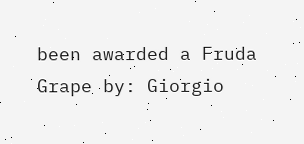been awarded a Fruda Grape by: Giorgio